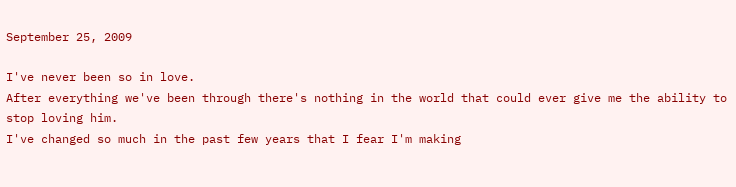September 25, 2009

I've never been so in love.
After everything we've been through there's nothing in the world that could ever give me the ability to stop loving him.
I've changed so much in the past few years that I fear I'm making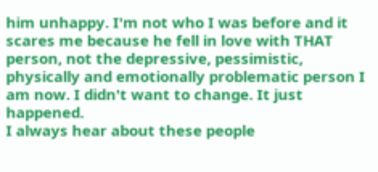him unhappy. I'm not who I was before and it scares me because he fell in love with THAT person, not the depressive, pessimistic, physically and emotionally problematic person I am now. I didn't want to change. It just happened.
I always hear about these people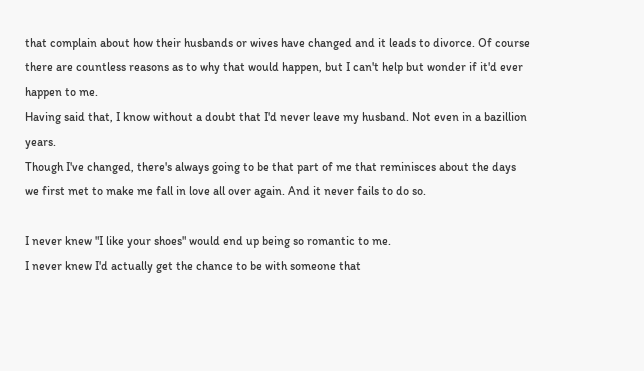that complain about how their husbands or wives have changed and it leads to divorce. Of course there are countless reasons as to why that would happen, but I can't help but wonder if it'd ever happen to me.
Having said that, I know without a doubt that I'd never leave my husband. Not even in a bazillion years.
Though I've changed, there's always going to be that part of me that reminisces about the days we first met to make me fall in love all over again. And it never fails to do so.

I never knew "I like your shoes" would end up being so romantic to me.
I never knew I'd actually get the chance to be with someone that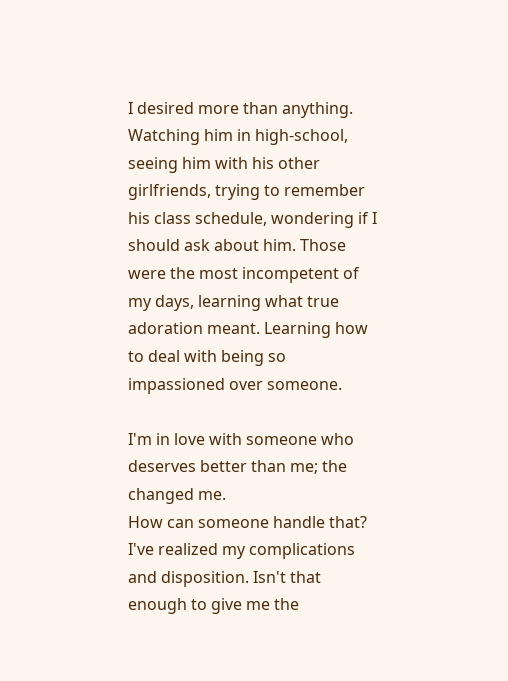I desired more than anything. Watching him in high-school, seeing him with his other girlfriends, trying to remember his class schedule, wondering if I should ask about him. Those were the most incompetent of my days, learning what true adoration meant. Learning how to deal with being so impassioned over someone.

I'm in love with someone who deserves better than me; the changed me.
How can someone handle that?
I've realized my complications and disposition. Isn't that enough to give me the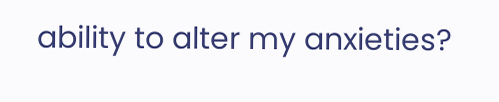ability to alter my anxieties?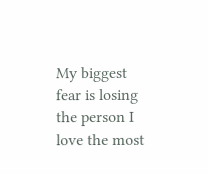My biggest fear is losing the person I love the most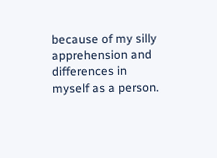because of my silly apprehension and differences in myself as a person.